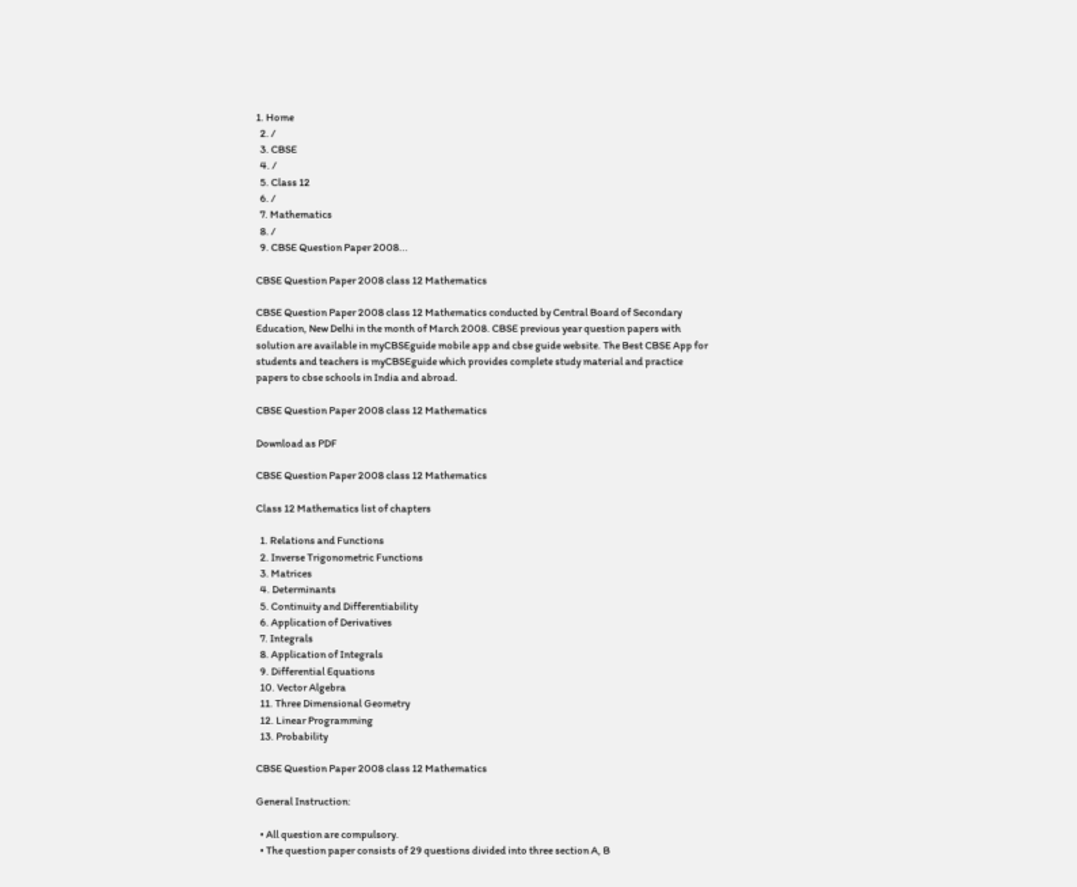1. Home
  2. /
  3. CBSE
  4. /
  5. Class 12
  6. /
  7. Mathematics
  8. /
  9. CBSE Question Paper 2008...

CBSE Question Paper 2008 class 12 Mathematics

CBSE Question Paper 2008 class 12 Mathematics conducted by Central Board of Secondary Education, New Delhi in the month of March 2008. CBSE previous year question papers with solution are available in myCBSEguide mobile app and cbse guide website. The Best CBSE App for students and teachers is myCBSEguide which provides complete study material and practice papers to cbse schools in India and abroad.

CBSE Question Paper 2008 class 12 Mathematics

Download as PDF

CBSE Question Paper 2008 class 12 Mathematics

Class 12 Mathematics list of chapters

  1. Relations and Functions
  2. Inverse Trigonometric Functions
  3. Matrices
  4. Determinants
  5. Continuity and Differentiability
  6. Application of Derivatives
  7. Integrals
  8. Application of Integrals
  9. Differential Equations
  10. Vector Algebra
  11. Three Dimensional Geometry
  12. Linear Programming
  13. Probability

CBSE Question Paper 2008 class 12 Mathematics

General Instruction:

  • All question are compulsory.
  • The question paper consists of 29 questions divided into three section A, B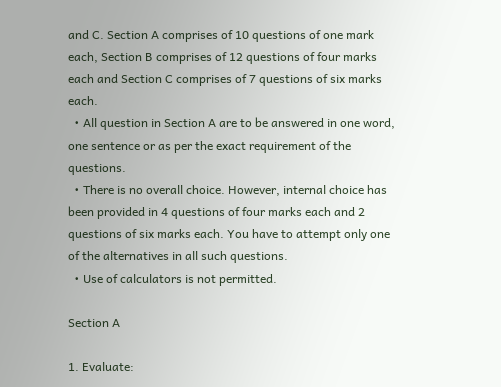and C. Section A comprises of 10 questions of one mark each, Section B comprises of 12 questions of four marks each and Section C comprises of 7 questions of six marks each.
  • All question in Section A are to be answered in one word, one sentence or as per the exact requirement of the questions.
  • There is no overall choice. However, internal choice has been provided in 4 questions of four marks each and 2 questions of six marks each. You have to attempt only one of the alternatives in all such questions.
  • Use of calculators is not permitted.

Section A

1. Evaluate: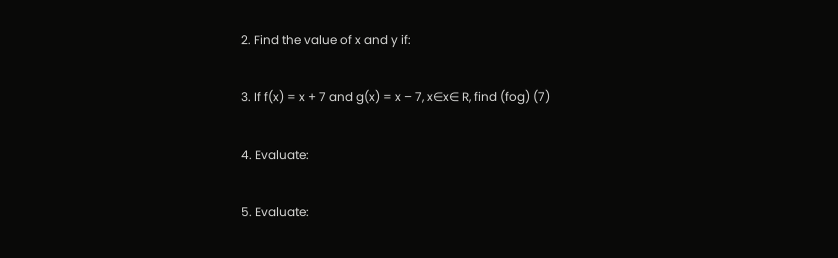2. Find the value of x and y if:

3. If f(x) = x + 7 and g(x) = x – 7, x∈x∈ R, find (fog) (7)

4. Evaluate:

5. Evaluate: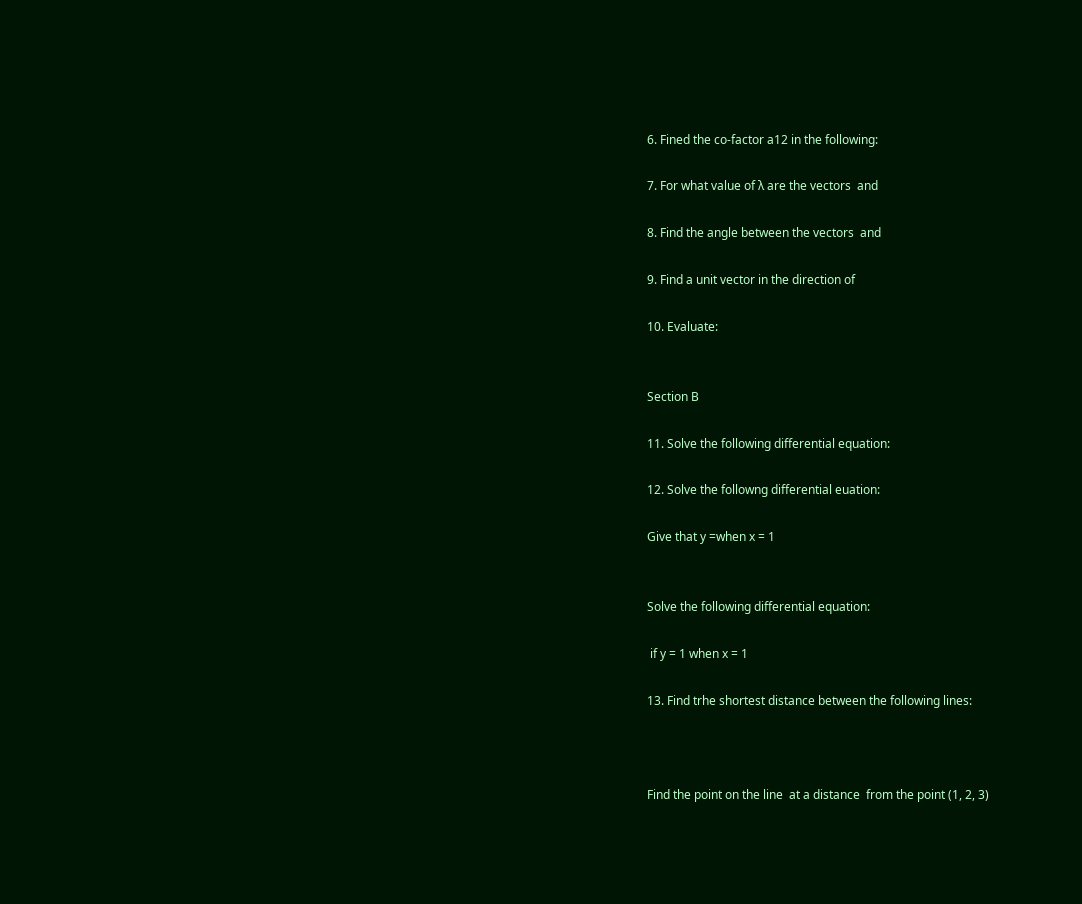6. Fined the co-factor a12 in the following:

7. For what value of λ are the vectors  and

8. Find the angle between the vectors  and

9. Find a unit vector in the direction of

10. Evaluate:


Section B

11. Solve the following differential equation:

12. Solve the followng differential euation:

Give that y =when x = 1


Solve the following differential equation:

 if y = 1 when x = 1

13. Find trhe shortest distance between the following lines:



Find the point on the line  at a distance  from the point (1, 2, 3)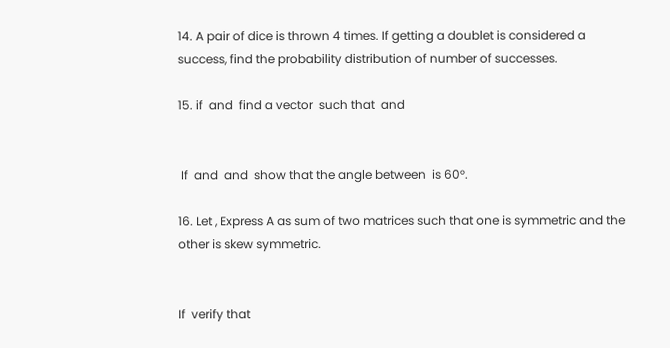14. A pair of dice is thrown 4 times. If getting a doublet is considered a success, find the probability distribution of number of successes.

15. if  and  find a vector  such that  and


 If  and  and  show that the angle between  is 60°.

16. Let , Express A as sum of two matrices such that one is symmetric and the other is skew symmetric.


If  verify that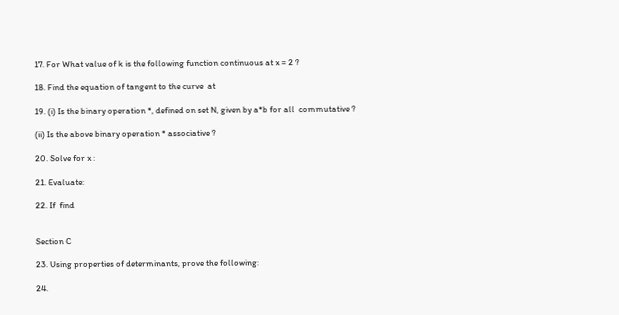17. For What value of k is the following function continuous at x = 2 ?

18. Find the equation of tangent to the curve  at

19. (i) Is the binary operation *, defined on set N, given by a*b for all  commutative ?

(ii) Is the above binary operation * associative ?

20. Solve for x :

21. Evaluate:

22. If  find


Section C

23. Using properties of determinants, prove the following:

24.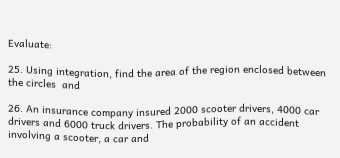Evaluate:

25. Using integration, find the area of the region enclosed between the circles  and

26. An insurance company insured 2000 scooter drivers, 4000 car drivers and 6000 truck drivers. The probability of an accident involving a scooter, a car and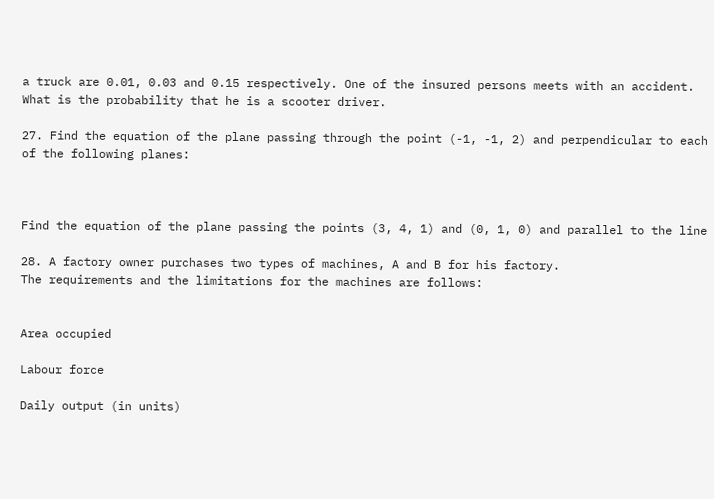a truck are 0.01, 0.03 and 0.15 respectively. One of the insured persons meets with an accident. What is the probability that he is a scooter driver.

27. Find the equation of the plane passing through the point (-1, -1, 2) and perpendicular to each of the following planes:



Find the equation of the plane passing the points (3, 4, 1) and (0, 1, 0) and parallel to the line

28. A factory owner purchases two types of machines, A and B for his factory.
The requirements and the limitations for the machines are follows:


Area occupied

Labour force

Daily output (in units)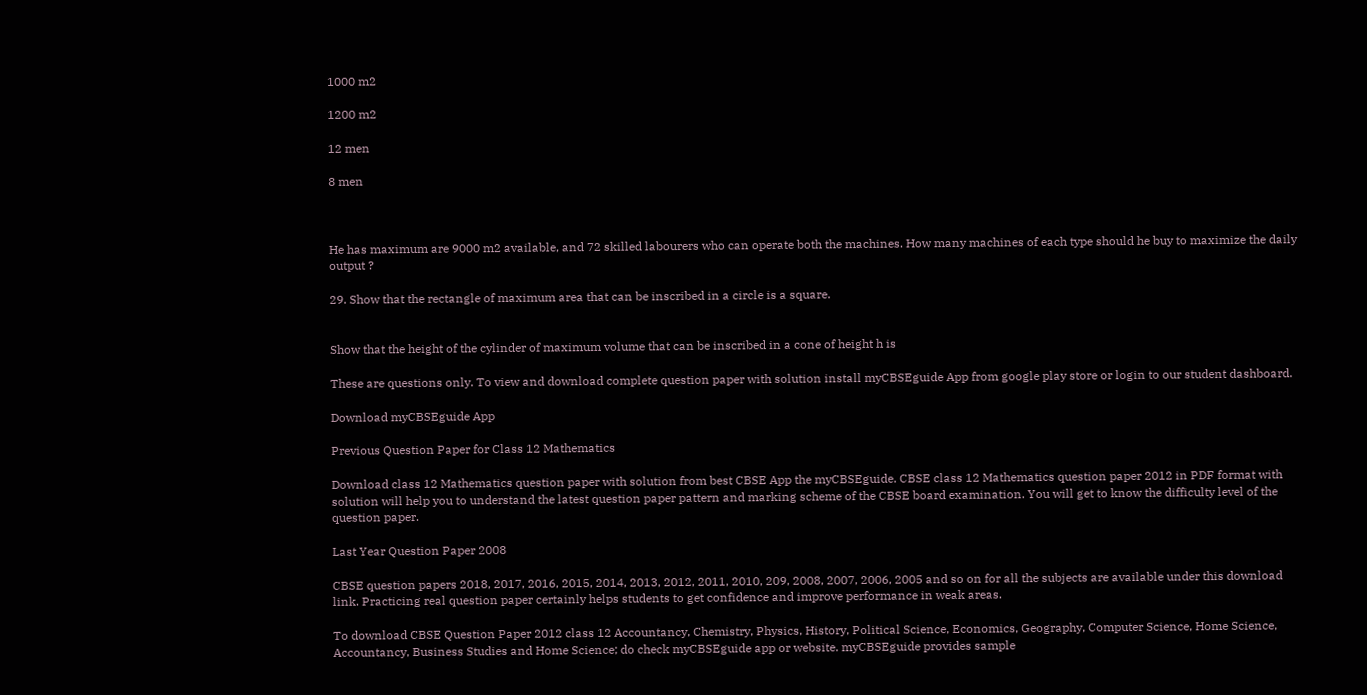1000 m2

1200 m2

12 men

8 men



He has maximum are 9000 m2 available, and 72 skilled labourers who can operate both the machines. How many machines of each type should he buy to maximize the daily output ?

29. Show that the rectangle of maximum area that can be inscribed in a circle is a square.


Show that the height of the cylinder of maximum volume that can be inscribed in a cone of height h is

These are questions only. To view and download complete question paper with solution install myCBSEguide App from google play store or login to our student dashboard.

Download myCBSEguide App

Previous Question Paper for Class 12 Mathematics

Download class 12 Mathematics question paper with solution from best CBSE App the myCBSEguide. CBSE class 12 Mathematics question paper 2012 in PDF format with solution will help you to understand the latest question paper pattern and marking scheme of the CBSE board examination. You will get to know the difficulty level of the question paper.

Last Year Question Paper 2008

CBSE question papers 2018, 2017, 2016, 2015, 2014, 2013, 2012, 2011, 2010, 209, 2008, 2007, 2006, 2005 and so on for all the subjects are available under this download link. Practicing real question paper certainly helps students to get confidence and improve performance in weak areas.

To download CBSE Question Paper 2012 class 12 Accountancy, Chemistry, Physics, History, Political Science, Economics, Geography, Computer Science, Home Science, Accountancy, Business Studies and Home Science; do check myCBSEguide app or website. myCBSEguide provides sample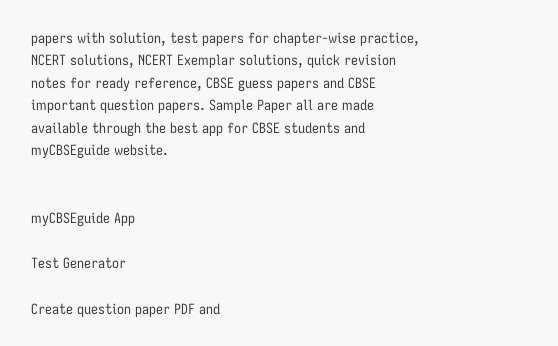papers with solution, test papers for chapter-wise practice, NCERT solutions, NCERT Exemplar solutions, quick revision notes for ready reference, CBSE guess papers and CBSE important question papers. Sample Paper all are made available through the best app for CBSE students and myCBSEguide website.


myCBSEguide App

Test Generator

Create question paper PDF and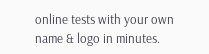online tests with your own name & logo in minutes.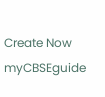Create Now
myCBSEguide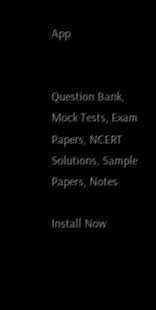App


Question Bank, Mock Tests, Exam Papers, NCERT Solutions, Sample Papers, Notes

Install Now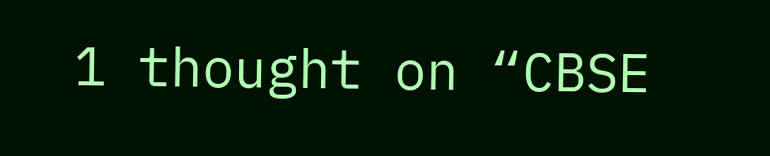1 thought on “CBSE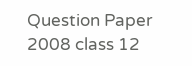Question Paper 2008 class 12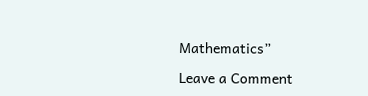Mathematics”

Leave a Comment